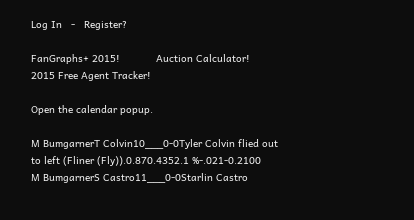Log In   -   Register?

FanGraphs+ 2015!            Auction Calculator!            2015 Free Agent Tracker!

Open the calendar popup.

M BumgarnerT Colvin10___0-0Tyler Colvin flied out to left (Fliner (Fly)).0.870.4352.1 %-.021-0.2100
M BumgarnerS Castro11___0-0Starlin Castro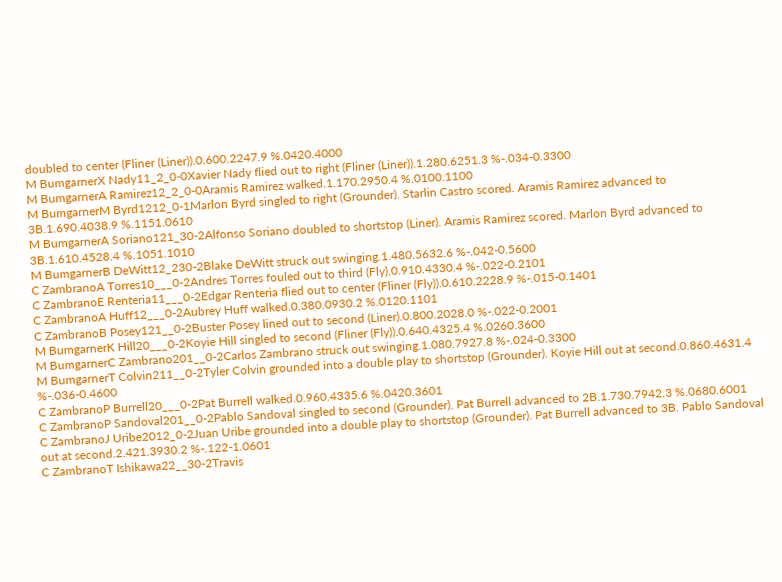doubled to center (Fliner (Liner)).0.600.2247.9 %.0420.4000
M BumgarnerX Nady11_2_0-0Xavier Nady flied out to right (Fliner (Liner)).1.280.6251.3 %-.034-0.3300
M BumgarnerA Ramirez12_2_0-0Aramis Ramirez walked.1.170.2950.4 %.0100.1100
M BumgarnerM Byrd1212_0-1Marlon Byrd singled to right (Grounder). Starlin Castro scored. Aramis Ramirez advanced to 3B.1.690.4038.9 %.1151.0610
M BumgarnerA Soriano121_30-2Alfonso Soriano doubled to shortstop (Liner). Aramis Ramirez scored. Marlon Byrd advanced to 3B.1.610.4528.4 %.1051.1010
M BumgarnerB DeWitt12_230-2Blake DeWitt struck out swinging.1.480.5632.6 %-.042-0.5600
C ZambranoA Torres10___0-2Andres Torres fouled out to third (Fly).0.910.4330.4 %-.022-0.2101
C ZambranoE Renteria11___0-2Edgar Renteria flied out to center (Fliner (Fly)).0.610.2228.9 %-.015-0.1401
C ZambranoA Huff12___0-2Aubrey Huff walked.0.380.0930.2 %.0120.1101
C ZambranoB Posey121__0-2Buster Posey lined out to second (Liner).0.800.2028.0 %-.022-0.2001
M BumgarnerK Hill20___0-2Koyie Hill singled to second (Fliner (Fly)).0.640.4325.4 %.0260.3600
M BumgarnerC Zambrano201__0-2Carlos Zambrano struck out swinging.1.080.7927.8 %-.024-0.3300
M BumgarnerT Colvin211__0-2Tyler Colvin grounded into a double play to shortstop (Grounder). Koyie Hill out at second.0.860.4631.4 %-.036-0.4600
C ZambranoP Burrell20___0-2Pat Burrell walked.0.960.4335.6 %.0420.3601
C ZambranoP Sandoval201__0-2Pablo Sandoval singled to second (Grounder). Pat Burrell advanced to 2B.1.730.7942.3 %.0680.6001
C ZambranoJ Uribe2012_0-2Juan Uribe grounded into a double play to shortstop (Grounder). Pat Burrell advanced to 3B. Pablo Sandoval out at second.2.421.3930.2 %-.122-1.0601
C ZambranoT Ishikawa22__30-2Travis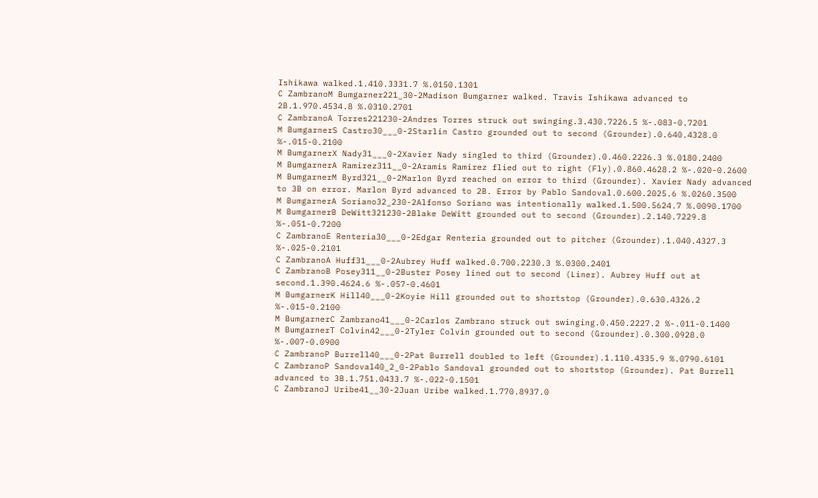Ishikawa walked.1.410.3331.7 %.0150.1301
C ZambranoM Bumgarner221_30-2Madison Bumgarner walked. Travis Ishikawa advanced to 2B.1.970.4534.8 %.0310.2701
C ZambranoA Torres221230-2Andres Torres struck out swinging.3.430.7226.5 %-.083-0.7201
M BumgarnerS Castro30___0-2Starlin Castro grounded out to second (Grounder).0.640.4328.0 %-.015-0.2100
M BumgarnerX Nady31___0-2Xavier Nady singled to third (Grounder).0.460.2226.3 %.0180.2400
M BumgarnerA Ramirez311__0-2Aramis Ramirez flied out to right (Fly).0.860.4628.2 %-.020-0.2600
M BumgarnerM Byrd321__0-2Marlon Byrd reached on error to third (Grounder). Xavier Nady advanced to 3B on error. Marlon Byrd advanced to 2B. Error by Pablo Sandoval.0.600.2025.6 %.0260.3500
M BumgarnerA Soriano32_230-2Alfonso Soriano was intentionally walked.1.500.5624.7 %.0090.1700
M BumgarnerB DeWitt321230-2Blake DeWitt grounded out to second (Grounder).2.140.7229.8 %-.051-0.7200
C ZambranoE Renteria30___0-2Edgar Renteria grounded out to pitcher (Grounder).1.040.4327.3 %-.025-0.2101
C ZambranoA Huff31___0-2Aubrey Huff walked.0.700.2230.3 %.0300.2401
C ZambranoB Posey311__0-2Buster Posey lined out to second (Liner). Aubrey Huff out at second.1.390.4624.6 %-.057-0.4601
M BumgarnerK Hill40___0-2Koyie Hill grounded out to shortstop (Grounder).0.630.4326.2 %-.015-0.2100
M BumgarnerC Zambrano41___0-2Carlos Zambrano struck out swinging.0.450.2227.2 %-.011-0.1400
M BumgarnerT Colvin42___0-2Tyler Colvin grounded out to second (Grounder).0.300.0928.0 %-.007-0.0900
C ZambranoP Burrell40___0-2Pat Burrell doubled to left (Grounder).1.110.4335.9 %.0790.6101
C ZambranoP Sandoval40_2_0-2Pablo Sandoval grounded out to shortstop (Grounder). Pat Burrell advanced to 3B.1.751.0433.7 %-.022-0.1501
C ZambranoJ Uribe41__30-2Juan Uribe walked.1.770.8937.0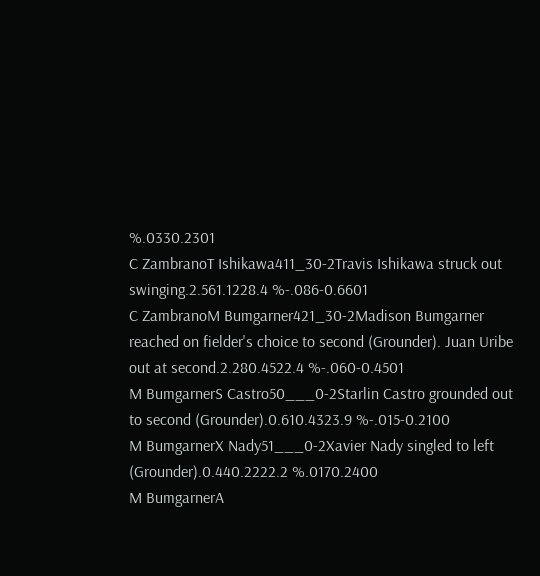%.0330.2301
C ZambranoT Ishikawa411_30-2Travis Ishikawa struck out swinging.2.561.1228.4 %-.086-0.6601
C ZambranoM Bumgarner421_30-2Madison Bumgarner reached on fielder's choice to second (Grounder). Juan Uribe out at second.2.280.4522.4 %-.060-0.4501
M BumgarnerS Castro50___0-2Starlin Castro grounded out to second (Grounder).0.610.4323.9 %-.015-0.2100
M BumgarnerX Nady51___0-2Xavier Nady singled to left (Grounder).0.440.2222.2 %.0170.2400
M BumgarnerA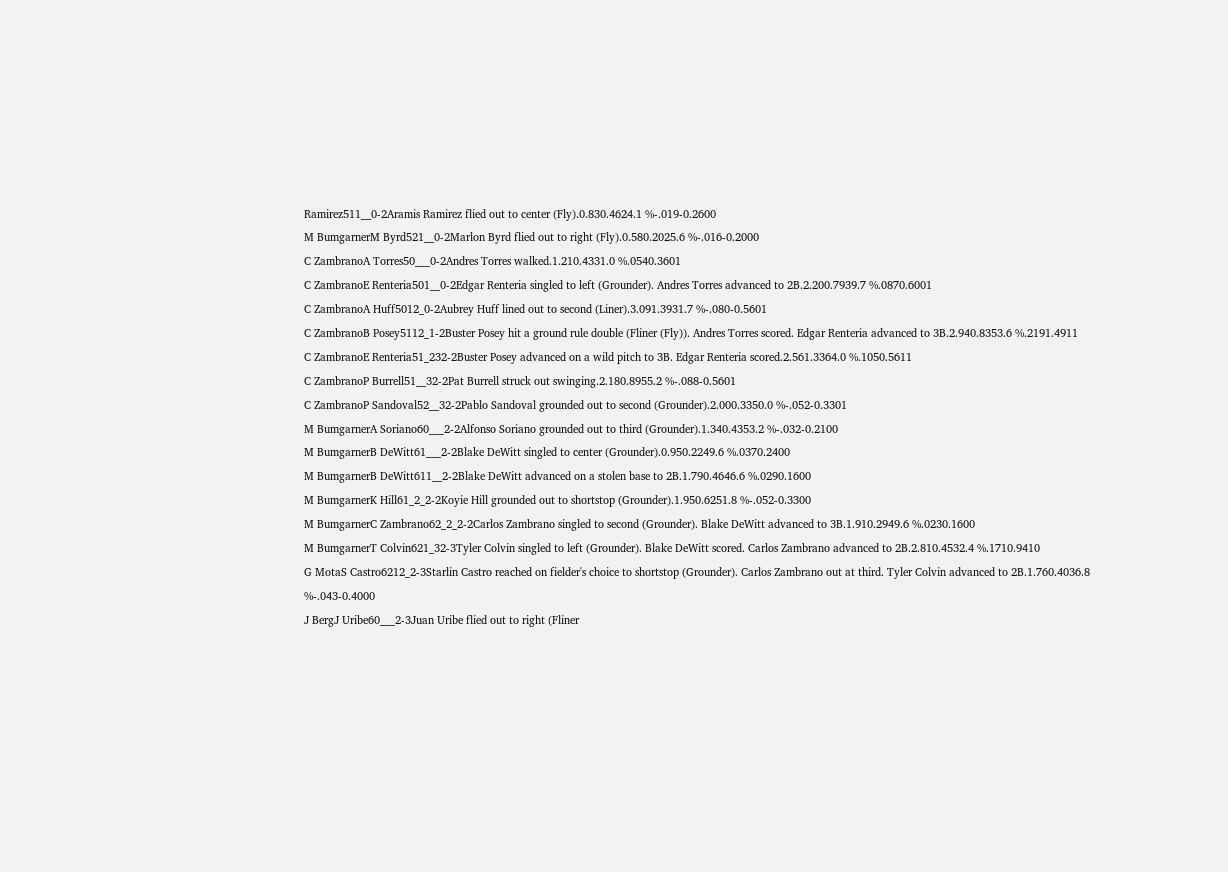Ramirez511__0-2Aramis Ramirez flied out to center (Fly).0.830.4624.1 %-.019-0.2600
M BumgarnerM Byrd521__0-2Marlon Byrd flied out to right (Fly).0.580.2025.6 %-.016-0.2000
C ZambranoA Torres50___0-2Andres Torres walked.1.210.4331.0 %.0540.3601
C ZambranoE Renteria501__0-2Edgar Renteria singled to left (Grounder). Andres Torres advanced to 2B.2.200.7939.7 %.0870.6001
C ZambranoA Huff5012_0-2Aubrey Huff lined out to second (Liner).3.091.3931.7 %-.080-0.5601
C ZambranoB Posey5112_1-2Buster Posey hit a ground rule double (Fliner (Fly)). Andres Torres scored. Edgar Renteria advanced to 3B.2.940.8353.6 %.2191.4911
C ZambranoE Renteria51_232-2Buster Posey advanced on a wild pitch to 3B. Edgar Renteria scored.2.561.3364.0 %.1050.5611
C ZambranoP Burrell51__32-2Pat Burrell struck out swinging.2.180.8955.2 %-.088-0.5601
C ZambranoP Sandoval52__32-2Pablo Sandoval grounded out to second (Grounder).2.000.3350.0 %-.052-0.3301
M BumgarnerA Soriano60___2-2Alfonso Soriano grounded out to third (Grounder).1.340.4353.2 %-.032-0.2100
M BumgarnerB DeWitt61___2-2Blake DeWitt singled to center (Grounder).0.950.2249.6 %.0370.2400
M BumgarnerB DeWitt611__2-2Blake DeWitt advanced on a stolen base to 2B.1.790.4646.6 %.0290.1600
M BumgarnerK Hill61_2_2-2Koyie Hill grounded out to shortstop (Grounder).1.950.6251.8 %-.052-0.3300
M BumgarnerC Zambrano62_2_2-2Carlos Zambrano singled to second (Grounder). Blake DeWitt advanced to 3B.1.910.2949.6 %.0230.1600
M BumgarnerT Colvin621_32-3Tyler Colvin singled to left (Grounder). Blake DeWitt scored. Carlos Zambrano advanced to 2B.2.810.4532.4 %.1710.9410
G MotaS Castro6212_2-3Starlin Castro reached on fielder's choice to shortstop (Grounder). Carlos Zambrano out at third. Tyler Colvin advanced to 2B.1.760.4036.8 %-.043-0.4000
J BergJ Uribe60___2-3Juan Uribe flied out to right (Fliner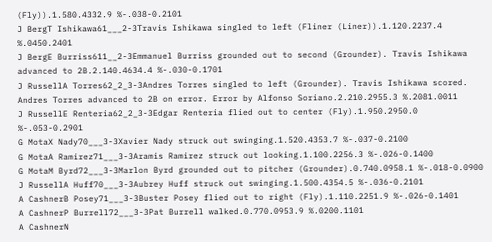(Fly)).1.580.4332.9 %-.038-0.2101
J BergT Ishikawa61___2-3Travis Ishikawa singled to left (Fliner (Liner)).1.120.2237.4 %.0450.2401
J BergE Burriss611__2-3Emmanuel Burriss grounded out to second (Grounder). Travis Ishikawa advanced to 2B.2.140.4634.4 %-.030-0.1701
J RussellA Torres62_2_3-3Andres Torres singled to left (Grounder). Travis Ishikawa scored. Andres Torres advanced to 2B on error. Error by Alfonso Soriano.2.210.2955.3 %.2081.0011
J RussellE Renteria62_2_3-3Edgar Renteria flied out to center (Fly).1.950.2950.0 %-.053-0.2901
G MotaX Nady70___3-3Xavier Nady struck out swinging.1.520.4353.7 %-.037-0.2100
G MotaA Ramirez71___3-3Aramis Ramirez struck out looking.1.100.2256.3 %-.026-0.1400
G MotaM Byrd72___3-3Marlon Byrd grounded out to pitcher (Grounder).0.740.0958.1 %-.018-0.0900
J RussellA Huff70___3-3Aubrey Huff struck out swinging.1.500.4354.5 %-.036-0.2101
A CashnerB Posey71___3-3Buster Posey flied out to right (Fly).1.110.2251.9 %-.026-0.1401
A CashnerP Burrell72___3-3Pat Burrell walked.0.770.0953.9 %.0200.1101
A CashnerN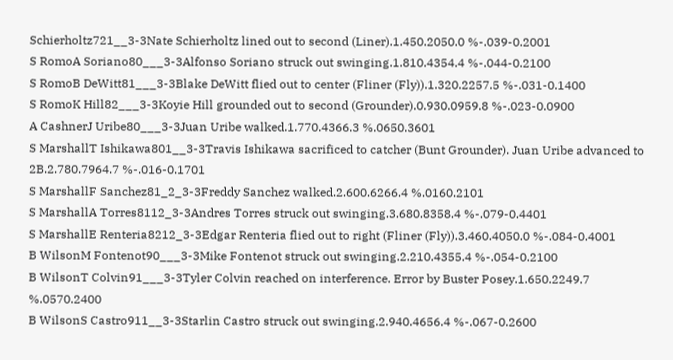Schierholtz721__3-3Nate Schierholtz lined out to second (Liner).1.450.2050.0 %-.039-0.2001
S RomoA Soriano80___3-3Alfonso Soriano struck out swinging.1.810.4354.4 %-.044-0.2100
S RomoB DeWitt81___3-3Blake DeWitt flied out to center (Fliner (Fly)).1.320.2257.5 %-.031-0.1400
S RomoK Hill82___3-3Koyie Hill grounded out to second (Grounder).0.930.0959.8 %-.023-0.0900
A CashnerJ Uribe80___3-3Juan Uribe walked.1.770.4366.3 %.0650.3601
S MarshallT Ishikawa801__3-3Travis Ishikawa sacrificed to catcher (Bunt Grounder). Juan Uribe advanced to 2B.2.780.7964.7 %-.016-0.1701
S MarshallF Sanchez81_2_3-3Freddy Sanchez walked.2.600.6266.4 %.0160.2101
S MarshallA Torres8112_3-3Andres Torres struck out swinging.3.680.8358.4 %-.079-0.4401
S MarshallE Renteria8212_3-3Edgar Renteria flied out to right (Fliner (Fly)).3.460.4050.0 %-.084-0.4001
B WilsonM Fontenot90___3-3Mike Fontenot struck out swinging.2.210.4355.4 %-.054-0.2100
B WilsonT Colvin91___3-3Tyler Colvin reached on interference. Error by Buster Posey.1.650.2249.7 %.0570.2400
B WilsonS Castro911__3-3Starlin Castro struck out swinging.2.940.4656.4 %-.067-0.2600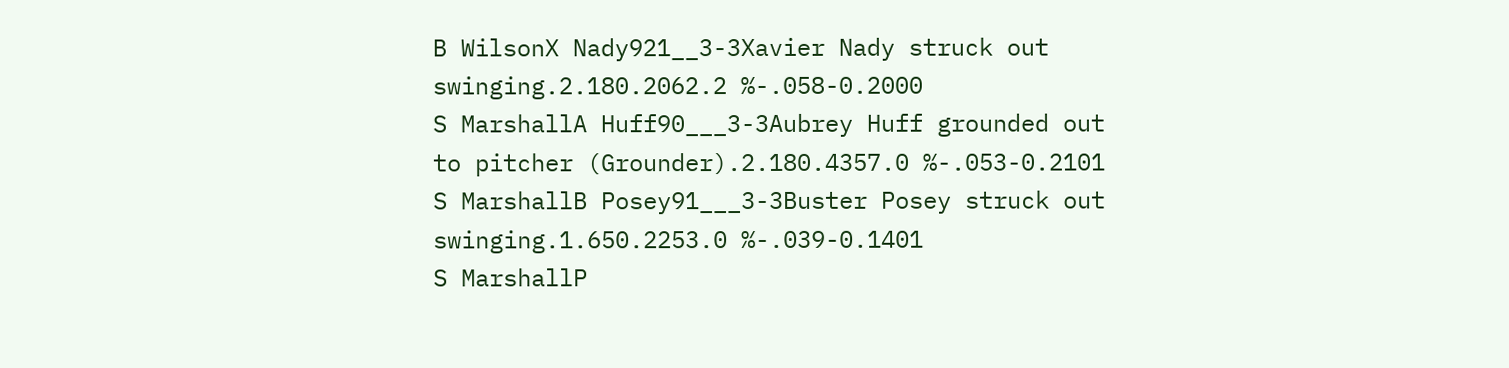B WilsonX Nady921__3-3Xavier Nady struck out swinging.2.180.2062.2 %-.058-0.2000
S MarshallA Huff90___3-3Aubrey Huff grounded out to pitcher (Grounder).2.180.4357.0 %-.053-0.2101
S MarshallB Posey91___3-3Buster Posey struck out swinging.1.650.2253.0 %-.039-0.1401
S MarshallP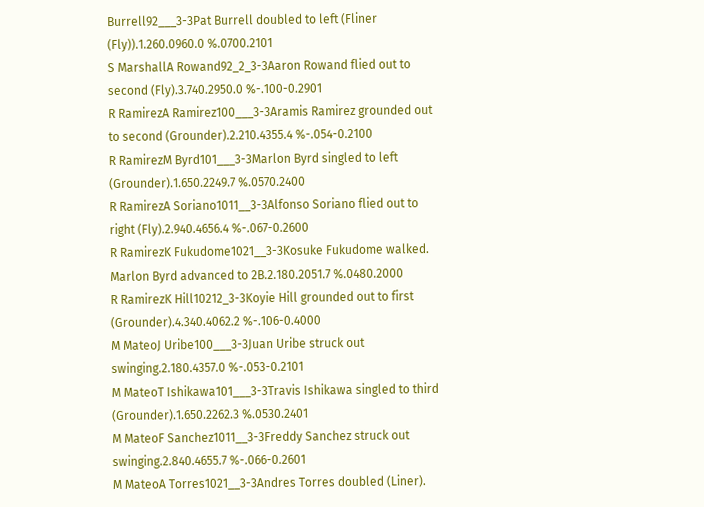Burrell92___3-3Pat Burrell doubled to left (Fliner (Fly)).1.260.0960.0 %.0700.2101
S MarshallA Rowand92_2_3-3Aaron Rowand flied out to second (Fly).3.740.2950.0 %-.100-0.2901
R RamirezA Ramirez100___3-3Aramis Ramirez grounded out to second (Grounder).2.210.4355.4 %-.054-0.2100
R RamirezM Byrd101___3-3Marlon Byrd singled to left (Grounder).1.650.2249.7 %.0570.2400
R RamirezA Soriano1011__3-3Alfonso Soriano flied out to right (Fly).2.940.4656.4 %-.067-0.2600
R RamirezK Fukudome1021__3-3Kosuke Fukudome walked. Marlon Byrd advanced to 2B.2.180.2051.7 %.0480.2000
R RamirezK Hill10212_3-3Koyie Hill grounded out to first (Grounder).4.340.4062.2 %-.106-0.4000
M MateoJ Uribe100___3-3Juan Uribe struck out swinging.2.180.4357.0 %-.053-0.2101
M MateoT Ishikawa101___3-3Travis Ishikawa singled to third (Grounder).1.650.2262.3 %.0530.2401
M MateoF Sanchez1011__3-3Freddy Sanchez struck out swinging.2.840.4655.7 %-.066-0.2601
M MateoA Torres1021__3-3Andres Torres doubled (Liner).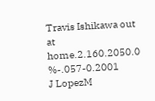Travis Ishikawa out at home.2.160.2050.0 %-.057-0.2001
J LopezM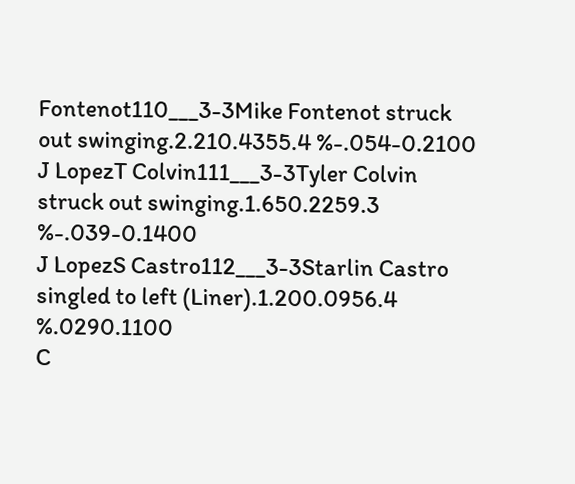Fontenot110___3-3Mike Fontenot struck out swinging.2.210.4355.4 %-.054-0.2100
J LopezT Colvin111___3-3Tyler Colvin struck out swinging.1.650.2259.3 %-.039-0.1400
J LopezS Castro112___3-3Starlin Castro singled to left (Liner).1.200.0956.4 %.0290.1100
C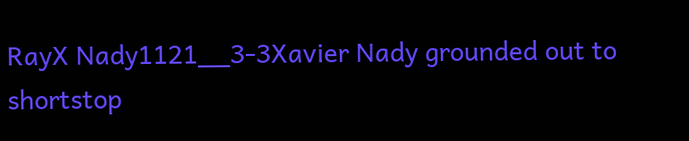RayX Nady1121__3-3Xavier Nady grounded out to shortstop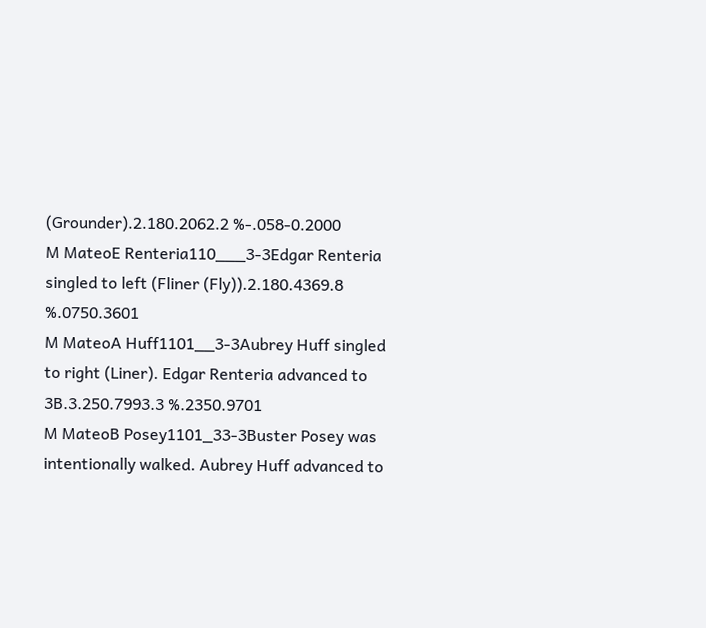(Grounder).2.180.2062.2 %-.058-0.2000
M MateoE Renteria110___3-3Edgar Renteria singled to left (Fliner (Fly)).2.180.4369.8 %.0750.3601
M MateoA Huff1101__3-3Aubrey Huff singled to right (Liner). Edgar Renteria advanced to 3B.3.250.7993.3 %.2350.9701
M MateoB Posey1101_33-3Buster Posey was intentionally walked. Aubrey Huff advanced to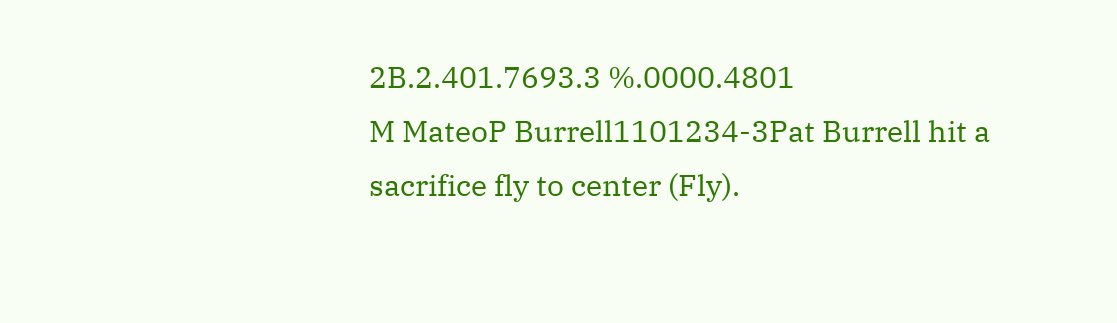2B.2.401.7693.3 %.0000.4801
M MateoP Burrell1101234-3Pat Burrell hit a sacrifice fly to center (Fly).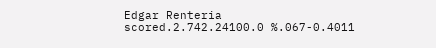Edgar Renteria scored.2.742.24100.0 %.067-0.4011